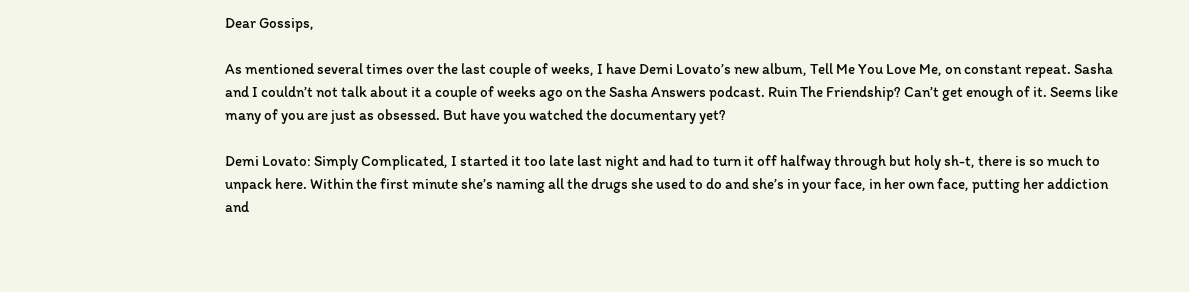Dear Gossips,

As mentioned several times over the last couple of weeks, I have Demi Lovato’s new album, Tell Me You Love Me, on constant repeat. Sasha and I couldn’t not talk about it a couple of weeks ago on the Sasha Answers podcast. Ruin The Friendship? Can’t get enough of it. Seems like many of you are just as obsessed. But have you watched the documentary yet?

Demi Lovato: Simply Complicated, I started it too late last night and had to turn it off halfway through but holy sh-t, there is so much to unpack here. Within the first minute she’s naming all the drugs she used to do and she’s in your face, in her own face, putting her addiction and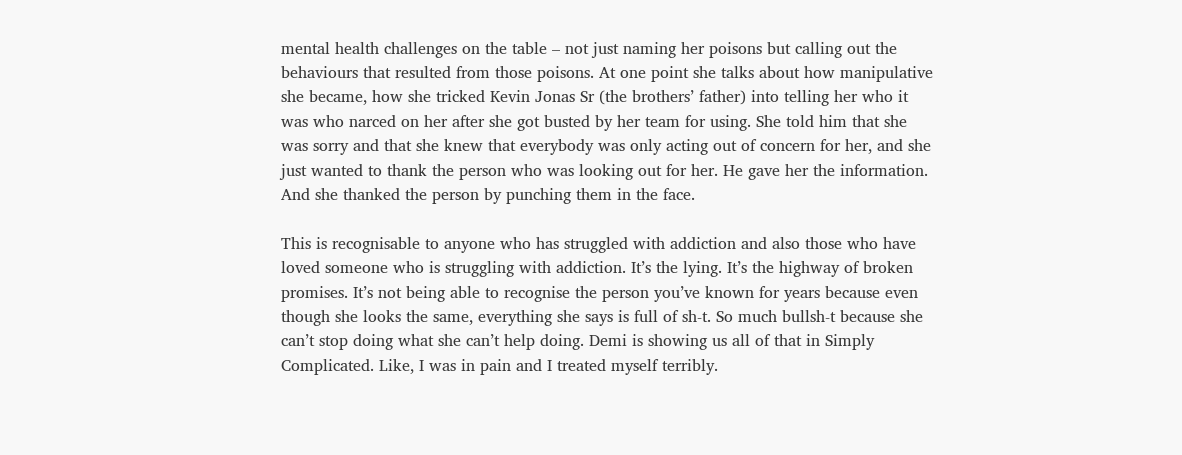mental health challenges on the table – not just naming her poisons but calling out the behaviours that resulted from those poisons. At one point she talks about how manipulative she became, how she tricked Kevin Jonas Sr (the brothers’ father) into telling her who it was who narced on her after she got busted by her team for using. She told him that she was sorry and that she knew that everybody was only acting out of concern for her, and she just wanted to thank the person who was looking out for her. He gave her the information. And she thanked the person by punching them in the face.

This is recognisable to anyone who has struggled with addiction and also those who have loved someone who is struggling with addiction. It’s the lying. It’s the highway of broken promises. It’s not being able to recognise the person you’ve known for years because even though she looks the same, everything she says is full of sh-t. So much bullsh-t because she can’t stop doing what she can’t help doing. Demi is showing us all of that in Simply Complicated. Like, I was in pain and I treated myself terribly.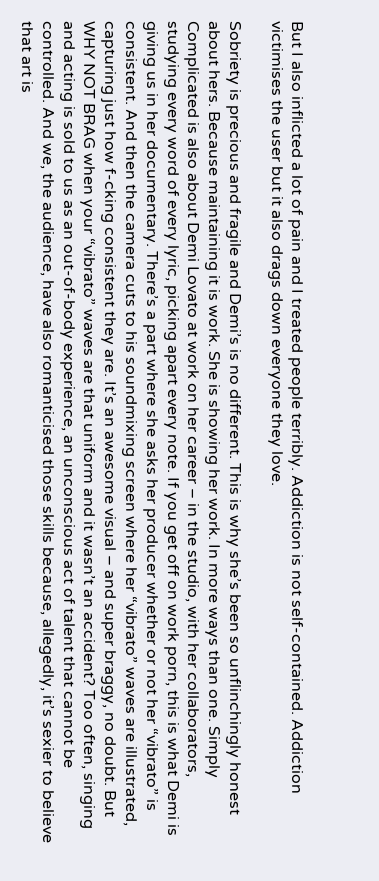But I also inflicted a lot of pain and I treated people terribly. Addiction is not self-contained. Addiction victimises the user but it also drags down everyone they love.

Sobriety is precious and fragile and Demi’s is no different. This is why she’s been so unflinchingly honest about hers. Because maintaining it is work. She is showing her work. In more ways than one. Simply Complicated is also about Demi Lovato at work on her career – in the studio, with her collaborators, studying every word of every lyric, picking apart every note. If you get off on work porn, this is what Demi is giving us in her documentary. There’s a part where she asks her producer whether or not her “vibrato” is consistent. And then the camera cuts to his soundmixing screen where her “vibrato” waves are illustrated, capturing just how f-cking consistent they are. It’s an awesome visual – and super braggy, no doubt. But WHY NOT BRAG when your “vibrato” waves are that uniform and it wasn’t an accident? Too often, singing and acting is sold to us as an out-of-body experience, an unconscious act of talent that cannot be controlled. And we, the audience, have also romanticised those skills because, allegedly, it’s sexier to believe that art is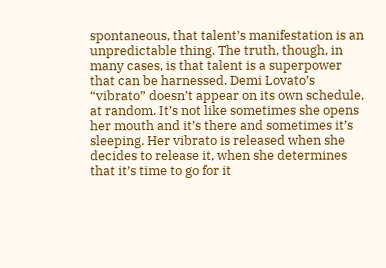spontaneous, that talent’s manifestation is an unpredictable thing. The truth, though, in many cases, is that talent is a superpower that can be harnessed. Demi Lovato’s “vibrato” doesn’t appear on its own schedule, at random. It’s not like sometimes she opens her mouth and it’s there and sometimes it’s sleeping. Her vibrato is released when she decides to release it, when she determines that it’s time to go for it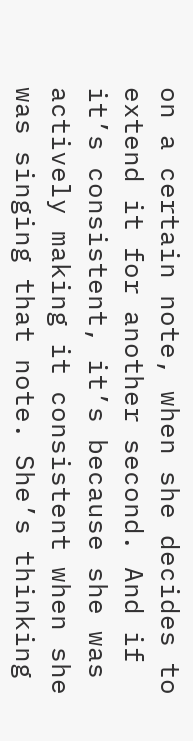on a certain note, when she decides to extend it for another second. And if it’s consistent, it’s because she was actively making it consistent when she was singing that note. She’s thinking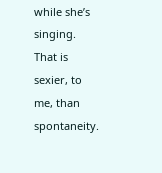while she’s singing. That is sexier, to me, than spontaneity.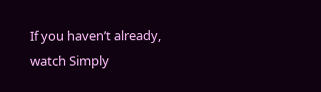If you haven’t already, watch Simply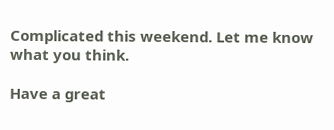Complicated this weekend. Let me know what you think.

Have a great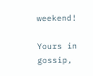weekend!

Yours in gossip,